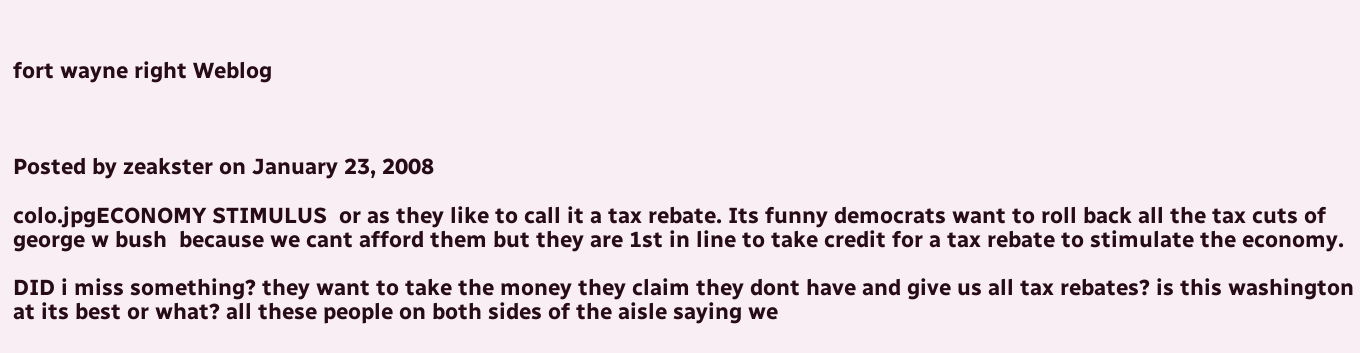fort wayne right Weblog



Posted by zeakster on January 23, 2008

colo.jpgECONOMY STIMULUS  or as they like to call it a tax rebate. Its funny democrats want to roll back all the tax cuts of george w bush  because we cant afford them but they are 1st in line to take credit for a tax rebate to stimulate the economy.

DID i miss something? they want to take the money they claim they dont have and give us all tax rebates? is this washington at its best or what? all these people on both sides of the aisle saying we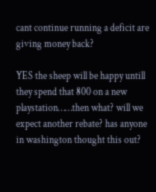cant continue running a deficit are giving money back?

YES the sheep will be happy untill they spend that 800 on a new playstation……then what? will we expect another rebate? has anyone in washington thought this out?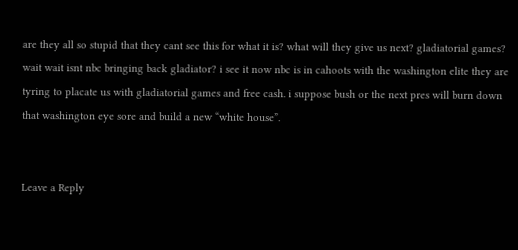are they all so stupid that they cant see this for what it is? what will they give us next? gladiatorial games? wait wait isnt nbc bringing back gladiator? i see it now nbc is in cahoots with the washington elite they are tyring to placate us with gladiatorial games and free cash. i suppose bush or the next pres will burn down that washington eye sore and build a new “white house”.


Leave a Reply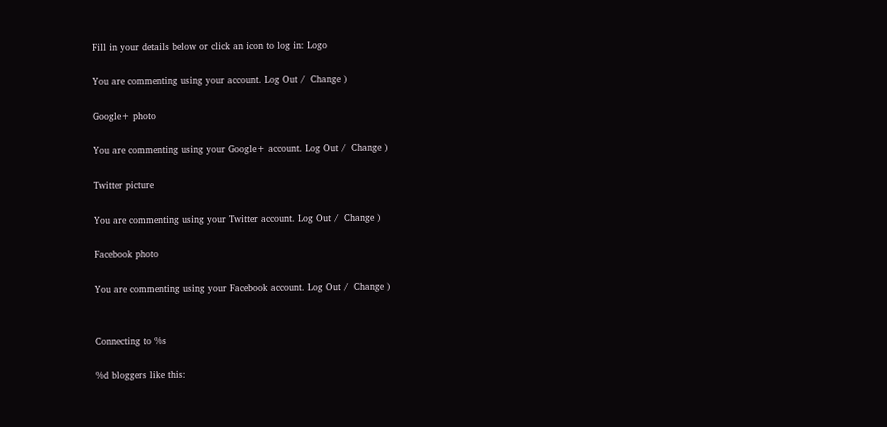Fill in your details below or click an icon to log in: Logo

You are commenting using your account. Log Out /  Change )

Google+ photo

You are commenting using your Google+ account. Log Out /  Change )

Twitter picture

You are commenting using your Twitter account. Log Out /  Change )

Facebook photo

You are commenting using your Facebook account. Log Out /  Change )


Connecting to %s

%d bloggers like this: